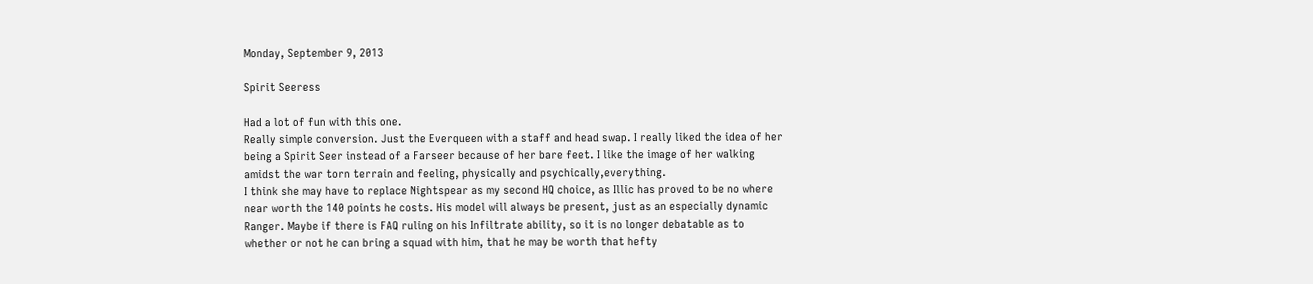Monday, September 9, 2013

Spirit Seeress

Had a lot of fun with this one.
Really simple conversion. Just the Everqueen with a staff and head swap. I really liked the idea of her being a Spirit Seer instead of a Farseer because of her bare feet. I like the image of her walking amidst the war torn terrain and feeling, physically and psychically,everything.
I think she may have to replace Nightspear as my second HQ choice, as Illic has proved to be no where near worth the 140 points he costs. His model will always be present, just as an especially dynamic Ranger. Maybe if there is FAQ ruling on his Infiltrate ability, so it is no longer debatable as to whether or not he can bring a squad with him, that he may be worth that hefty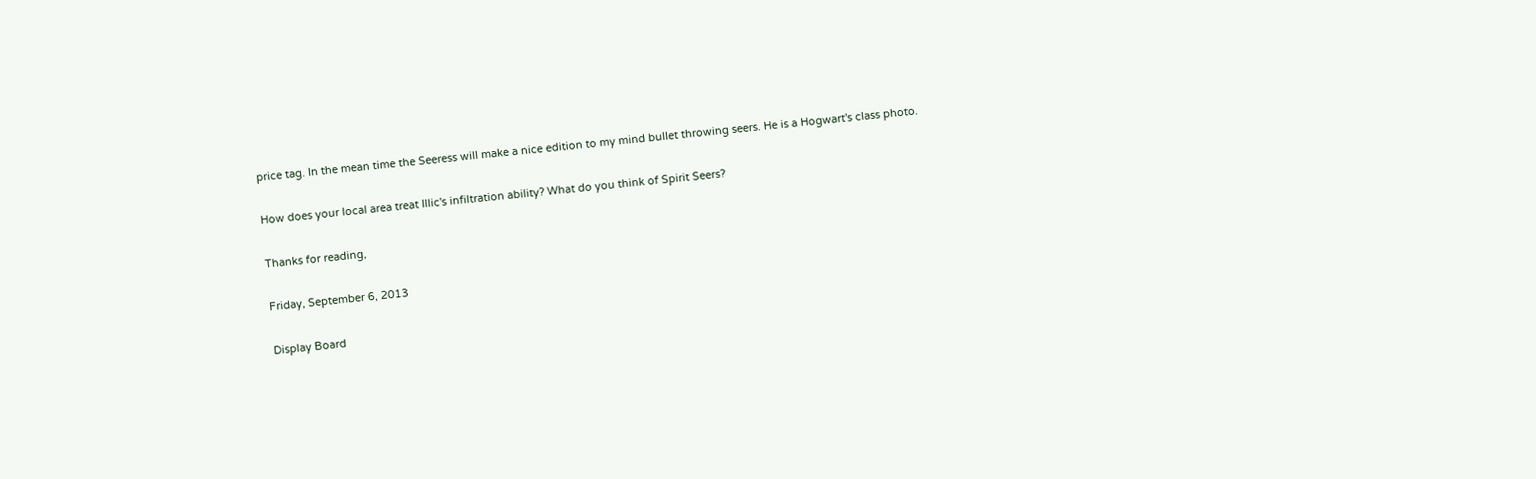price tag. In the mean time the Seeress will make a nice edition to my mind bullet throwing seers. He is a Hogwart's class photo.

How does your local area treat Illic's infiltration ability? What do you think of Spirit Seers?

Thanks for reading,

Friday, September 6, 2013

Display Board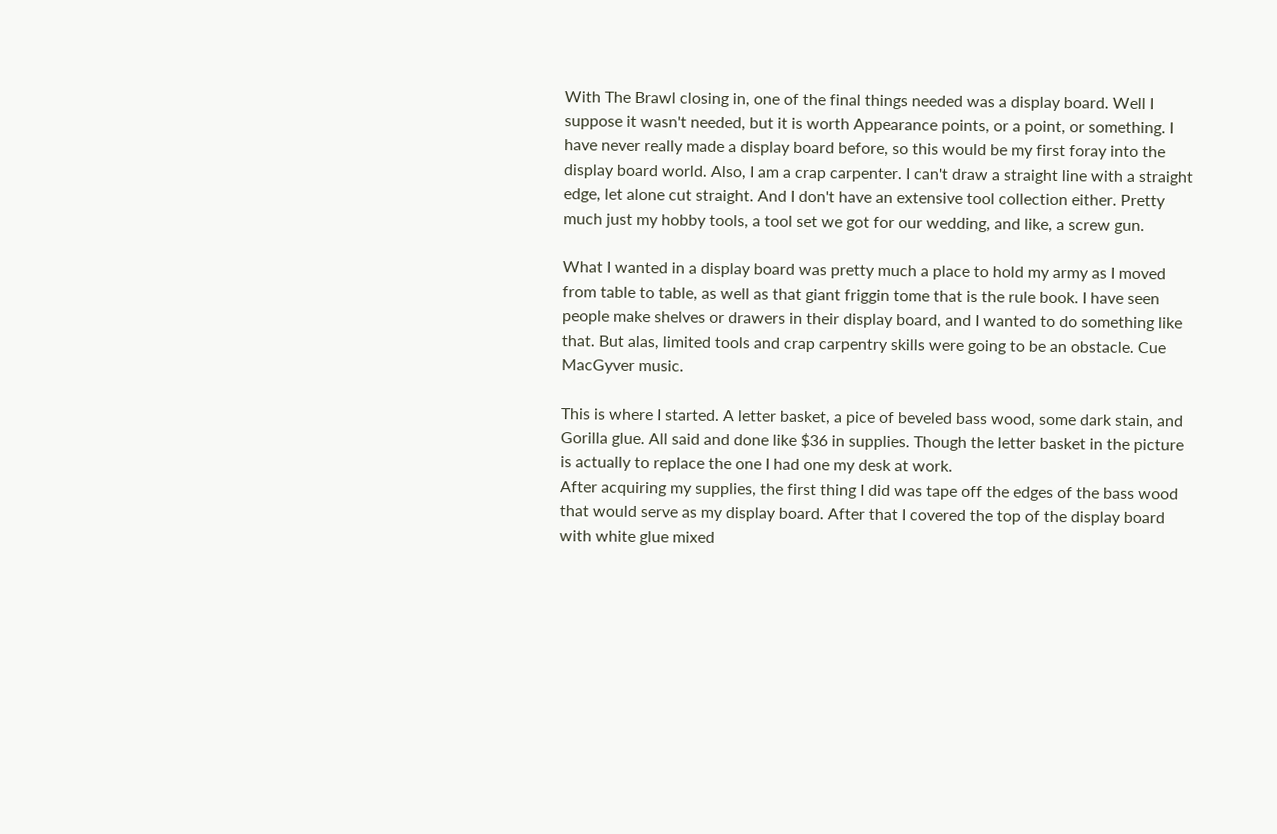With The Brawl closing in, one of the final things needed was a display board. Well I suppose it wasn't needed, but it is worth Appearance points, or a point, or something. I have never really made a display board before, so this would be my first foray into the display board world. Also, I am a crap carpenter. I can't draw a straight line with a straight edge, let alone cut straight. And I don't have an extensive tool collection either. Pretty much just my hobby tools, a tool set we got for our wedding, and like, a screw gun.

What I wanted in a display board was pretty much a place to hold my army as I moved from table to table, as well as that giant friggin tome that is the rule book. I have seen people make shelves or drawers in their display board, and I wanted to do something like that. But alas, limited tools and crap carpentry skills were going to be an obstacle. Cue MacGyver music.

This is where I started. A letter basket, a pice of beveled bass wood, some dark stain, and Gorilla glue. All said and done like $36 in supplies. Though the letter basket in the picture is actually to replace the one I had one my desk at work.
After acquiring my supplies, the first thing I did was tape off the edges of the bass wood that would serve as my display board. After that I covered the top of the display board with white glue mixed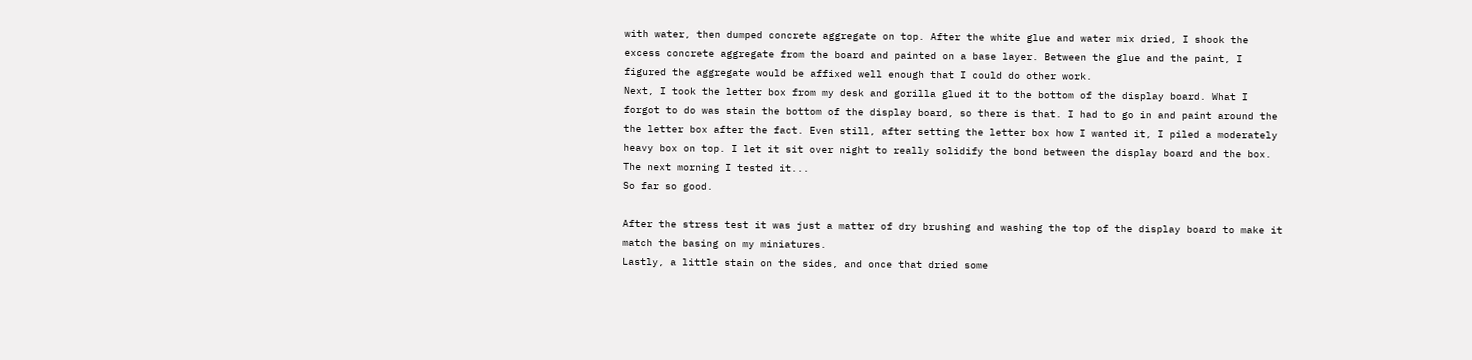with water, then dumped concrete aggregate on top. After the white glue and water mix dried, I shook the excess concrete aggregate from the board and painted on a base layer. Between the glue and the paint, I figured the aggregate would be affixed well enough that I could do other work.
Next, I took the letter box from my desk and gorilla glued it to the bottom of the display board. What I forgot to do was stain the bottom of the display board, so there is that. I had to go in and paint around the the letter box after the fact. Even still, after setting the letter box how I wanted it, I piled a moderately heavy box on top. I let it sit over night to really solidify the bond between the display board and the box. The next morning I tested it...
So far so good.

After the stress test it was just a matter of dry brushing and washing the top of the display board to make it match the basing on my miniatures.
Lastly, a little stain on the sides, and once that dried some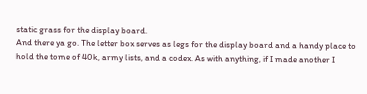static grass for the display board.
And there ya go. The letter box serves as legs for the display board and a handy place to hold the tome of 40k, army lists, and a codex. As with anything, if I made another I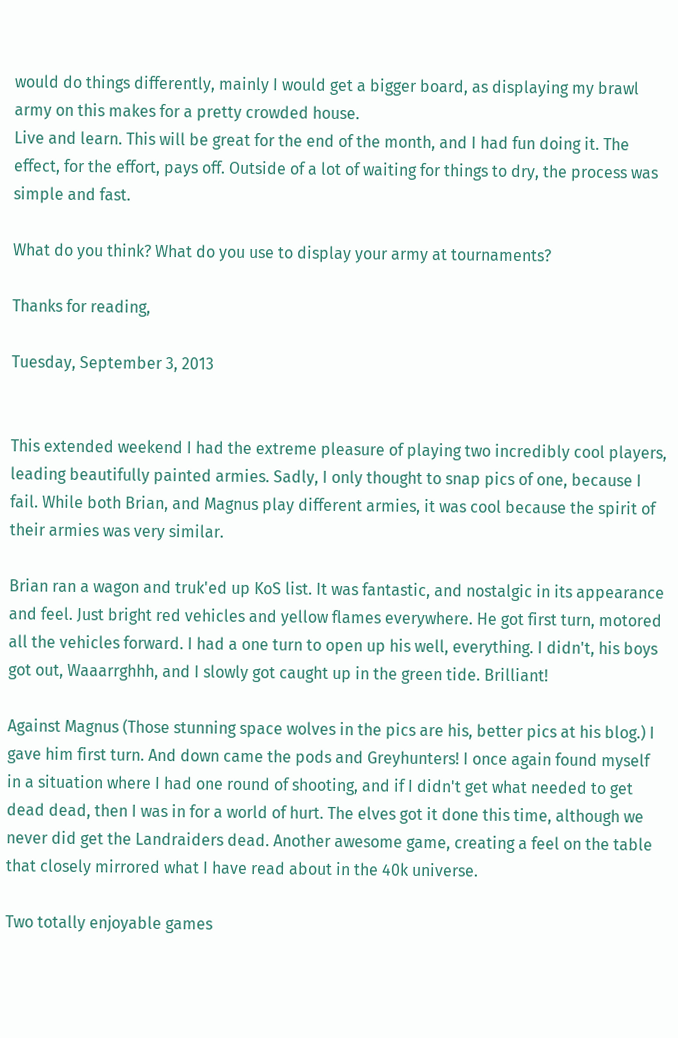would do things differently, mainly I would get a bigger board, as displaying my brawl army on this makes for a pretty crowded house.
Live and learn. This will be great for the end of the month, and I had fun doing it. The effect, for the effort, pays off. Outside of a lot of waiting for things to dry, the process was simple and fast.

What do you think? What do you use to display your army at tournaments?

Thanks for reading,

Tuesday, September 3, 2013


This extended weekend I had the extreme pleasure of playing two incredibly cool players, leading beautifully painted armies. Sadly, I only thought to snap pics of one, because I fail. While both Brian, and Magnus play different armies, it was cool because the spirit of their armies was very similar.

Brian ran a wagon and truk'ed up KoS list. It was fantastic, and nostalgic in its appearance and feel. Just bright red vehicles and yellow flames everywhere. He got first turn, motored all the vehicles forward. I had a one turn to open up his well, everything. I didn't, his boys got out, Waaarrghhh, and I slowly got caught up in the green tide. Brilliant!

Against Magnus (Those stunning space wolves in the pics are his, better pics at his blog.) I gave him first turn. And down came the pods and Greyhunters! I once again found myself in a situation where I had one round of shooting, and if I didn't get what needed to get dead dead, then I was in for a world of hurt. The elves got it done this time, although we never did get the Landraiders dead. Another awesome game, creating a feel on the table that closely mirrored what I have read about in the 40k universe.

Two totally enjoyable games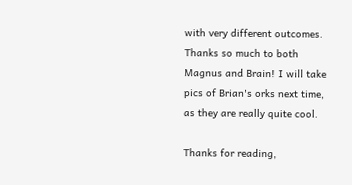with very different outcomes. Thanks so much to both Magnus and Brain! I will take pics of Brian's orks next time, as they are really quite cool.

Thanks for reading,